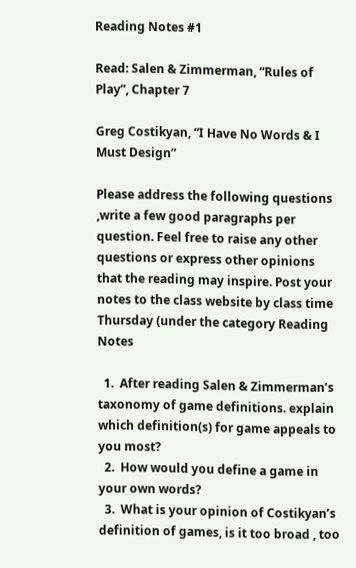Reading Notes #1

Read: Salen & Zimmerman, “Rules of Play”, Chapter 7

Greg Costikyan, “I Have No Words & I Must Design”

Please address the following questions ,write a few good paragraphs per question. Feel free to raise any other questions or express other opinions that the reading may inspire. Post your notes to the class website by class time Thursday (under the category Reading Notes

  1.  After reading Salen & Zimmerman’s taxonomy of game definitions. explain which definition(s) for game appeals to you most?
  2.  How would you define a game in your own words?
  3.  What is your opinion of Costikyan’s definition of games, is it too broad , too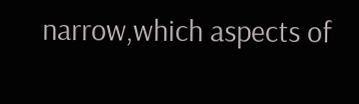narrow,which aspects of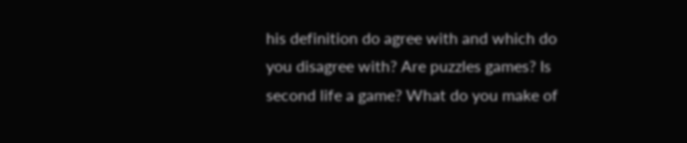his definition do agree with and which do you disagree with? Are puzzles games? Is second life a game? What do you make of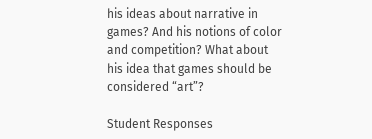his ideas about narrative in games? And his notions of color and competition? What about his idea that games should be considered “art”?

Student Responses